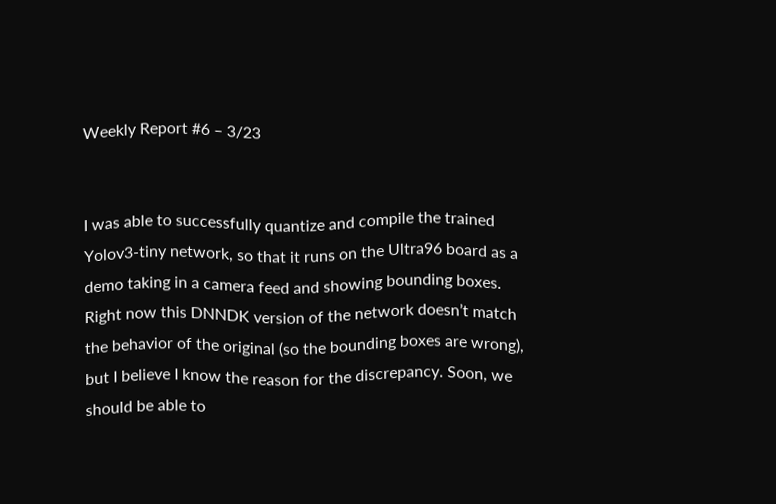Weekly Report #6 – 3/23


I was able to successfully quantize and compile the trained Yolov3-tiny network, so that it runs on the Ultra96 board as a demo taking in a camera feed and showing bounding boxes. Right now this DNNDK version of the network doesn’t match the behavior of the original (so the bounding boxes are wrong), but I believe I know the reason for the discrepancy. Soon, we should be able to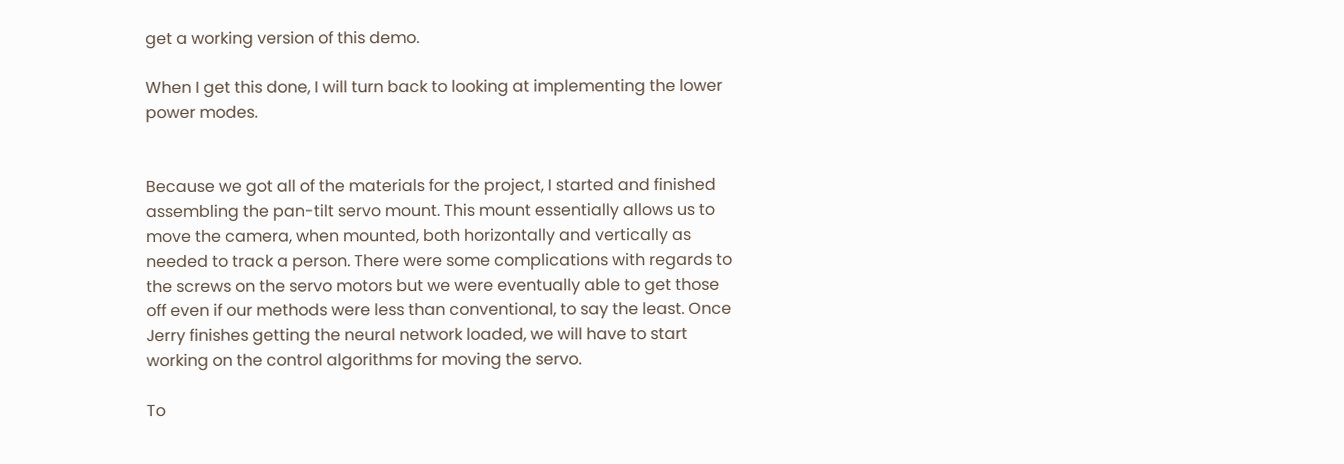get a working version of this demo.

When I get this done, I will turn back to looking at implementing the lower power modes.


Because we got all of the materials for the project, I started and finished assembling the pan-tilt servo mount. This mount essentially allows us to move the camera, when mounted, both horizontally and vertically as needed to track a person. There were some complications with regards to the screws on the servo motors but we were eventually able to get those off even if our methods were less than conventional, to say the least. Once Jerry finishes getting the neural network loaded, we will have to start working on the control algorithms for moving the servo.

To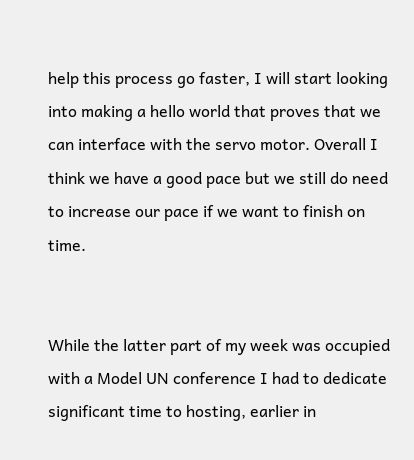help this process go faster, I will start looking into making a hello world that proves that we can interface with the servo motor. Overall I think we have a good pace but we still do need to increase our pace if we want to finish on time.


While the latter part of my week was occupied with a Model UN conference I had to dedicate significant time to hosting, earlier in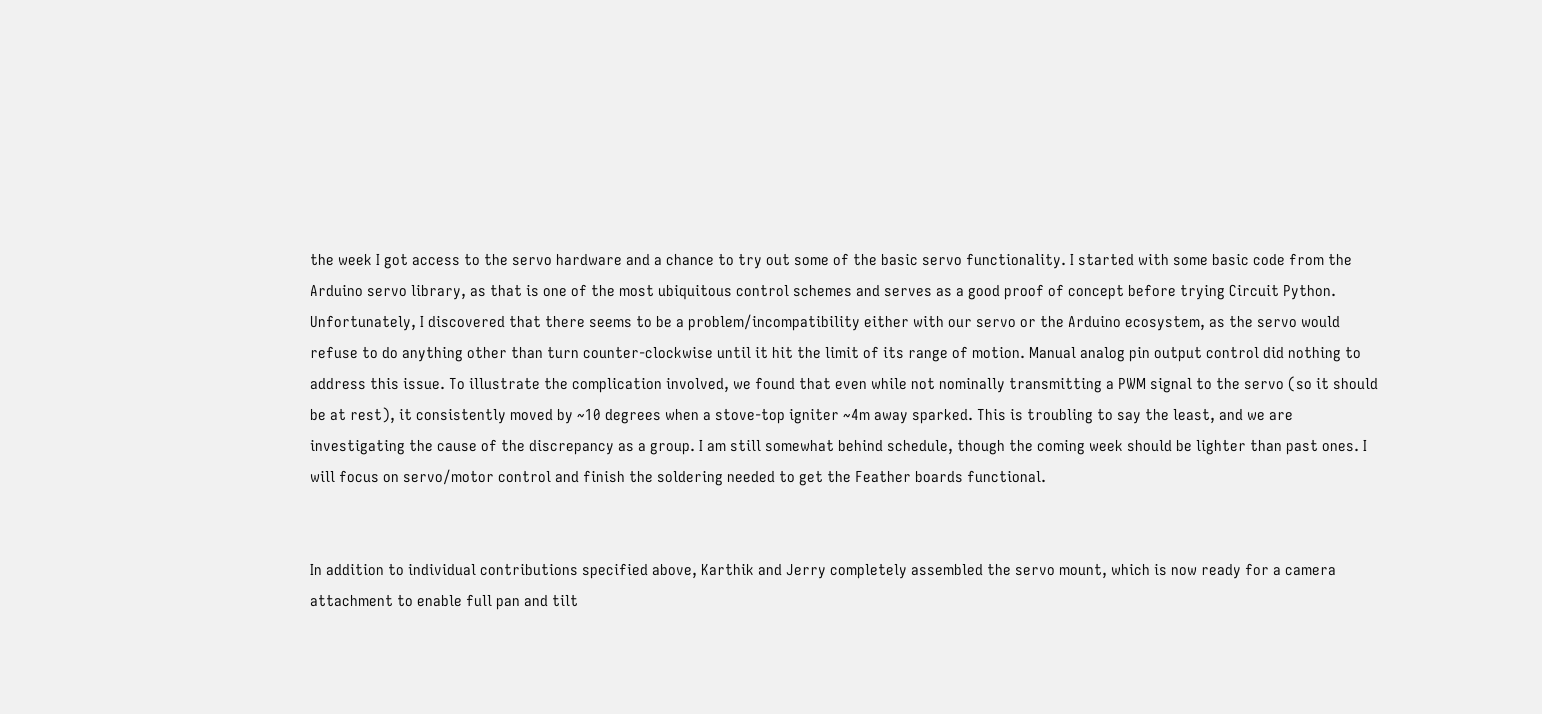the week I got access to the servo hardware and a chance to try out some of the basic servo functionality. I started with some basic code from the Arduino servo library, as that is one of the most ubiquitous control schemes and serves as a good proof of concept before trying Circuit Python. Unfortunately, I discovered that there seems to be a problem/incompatibility either with our servo or the Arduino ecosystem, as the servo would refuse to do anything other than turn counter-clockwise until it hit the limit of its range of motion. Manual analog pin output control did nothing to address this issue. To illustrate the complication involved, we found that even while not nominally transmitting a PWM signal to the servo (so it should be at rest), it consistently moved by ~10 degrees when a stove-top igniter ~4m away sparked. This is troubling to say the least, and we are investigating the cause of the discrepancy as a group. I am still somewhat behind schedule, though the coming week should be lighter than past ones. I will focus on servo/motor control and finish the soldering needed to get the Feather boards functional.


In addition to individual contributions specified above, Karthik and Jerry completely assembled the servo mount, which is now ready for a camera attachment to enable full pan and tilt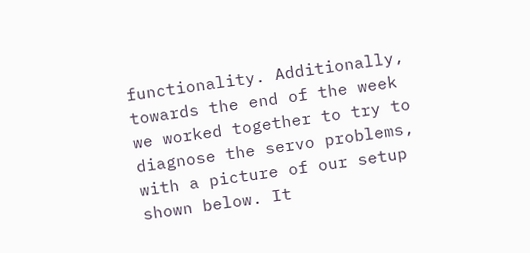functionality. Additionally, towards the end of the week we worked together to try to diagnose the servo problems, with a picture of our setup shown below. It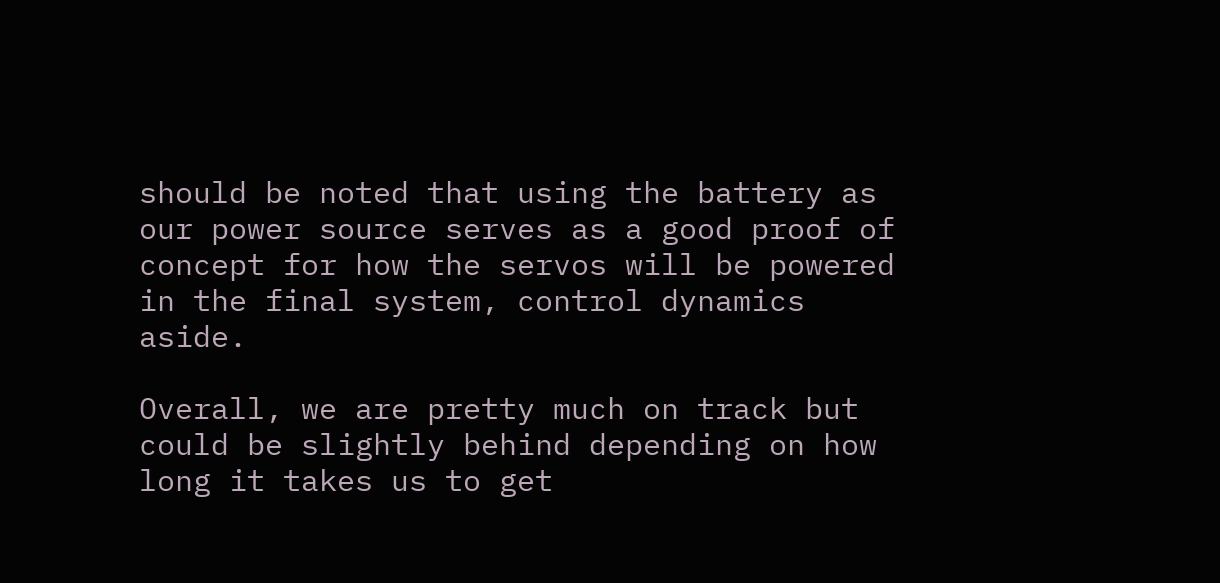should be noted that using the battery as our power source serves as a good proof of concept for how the servos will be powered in the final system, control dynamics aside.

Overall, we are pretty much on track but could be slightly behind depending on how long it takes us to get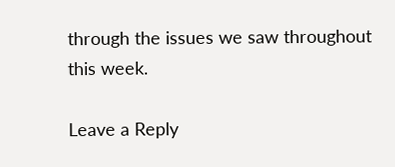through the issues we saw throughout this week.

Leave a Reply